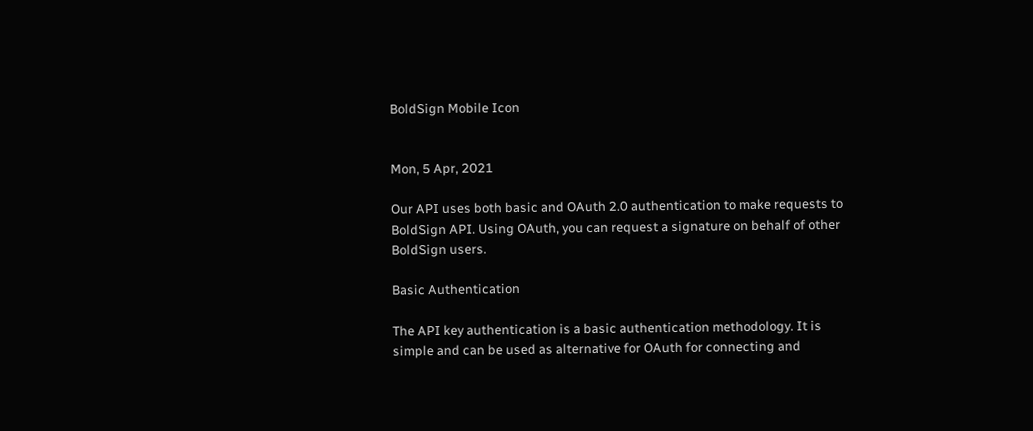BoldSign Mobile Icon


Mon, 5 Apr, 2021

Our API uses both basic and OAuth 2.0 authentication to make requests to BoldSign API. Using OAuth, you can request a signature on behalf of other BoldSign users.

Basic Authentication

The API key authentication is a basic authentication methodology. It is simple and can be used as alternative for OAuth for connecting and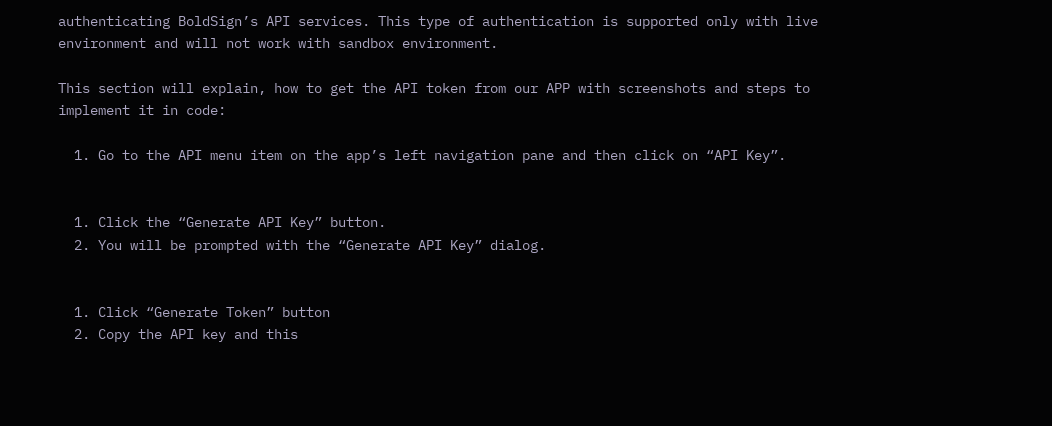authenticating BoldSign’s API services. This type of authentication is supported only with live environment and will not work with sandbox environment.

This section will explain, how to get the API token from our APP with screenshots and steps to implement it in code:

  1. Go to the API menu item on the app’s left navigation pane and then click on “API Key”.


  1. Click the “Generate API Key” button.
  2. You will be prompted with the “Generate API Key” dialog.


  1. Click “Generate Token” button
  2. Copy the API key and this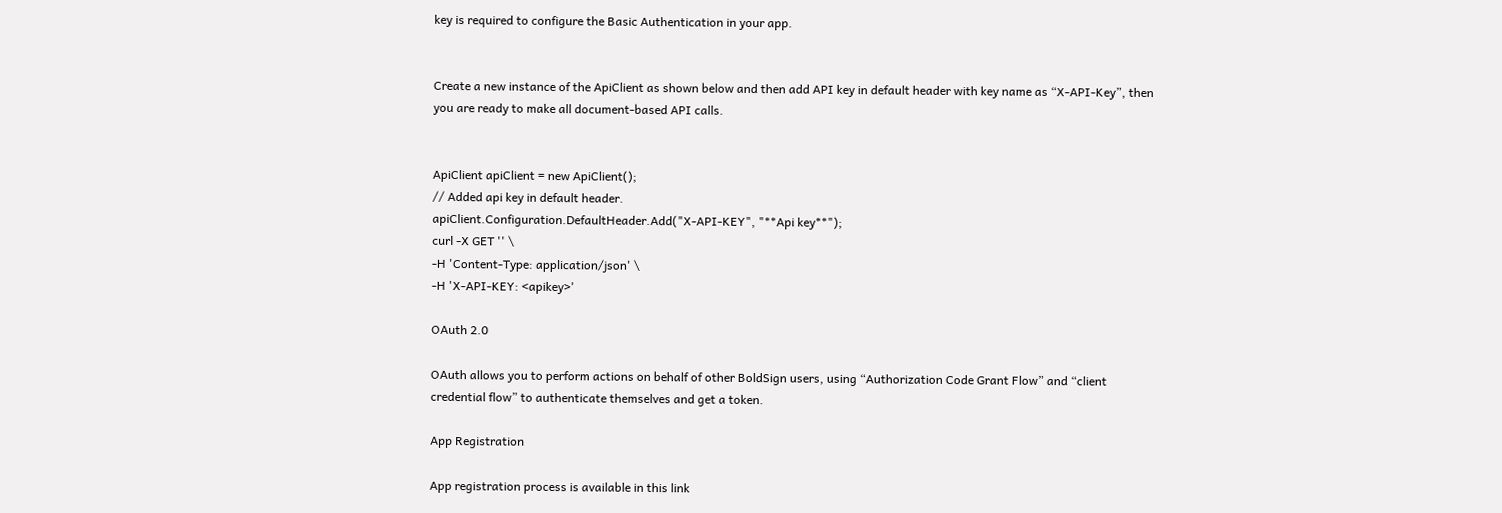key is required to configure the Basic Authentication in your app.


Create a new instance of the ApiClient as shown below and then add API key in default header with key name as “X-API-Key”, then you are ready to make all document-based API calls.


ApiClient apiClient = new ApiClient();
// Added api key in default header.
apiClient.Configuration.DefaultHeader.Add("X-API-KEY", "**Api key**");
curl -X GET '' \
-H 'Content-Type: application/json' \
-H 'X-API-KEY: <apikey>'

OAuth 2.0

OAuth allows you to perform actions on behalf of other BoldSign users, using “Authorization Code Grant Flow” and “client credential flow” to authenticate themselves and get a token.

App Registration

App registration process is available in this link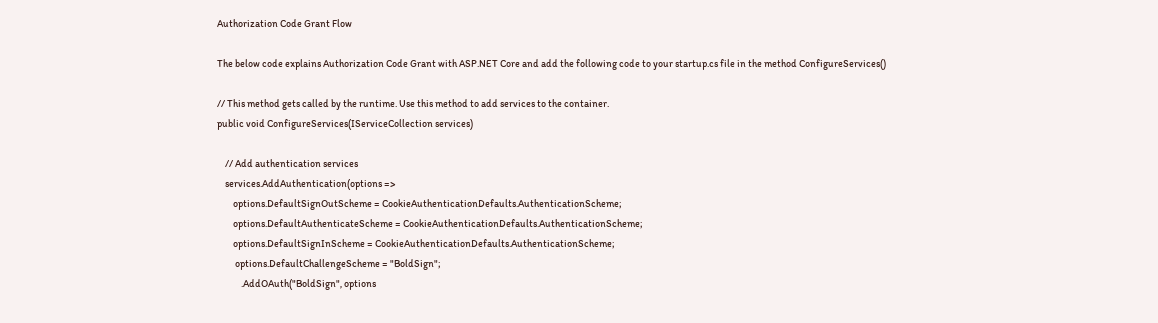Authorization Code Grant Flow

The below code explains Authorization Code Grant with ASP.NET Core and add the following code to your startup.cs file in the method ConfigureServices()

// This method gets called by the runtime. Use this method to add services to the container.
public void ConfigureServices(IServiceCollection services)

    // Add authentication services
    services.AddAuthentication(options =>
        options.DefaultSignOutScheme = CookieAuthenticationDefaults.AuthenticationScheme;
        options.DefaultAuthenticateScheme = CookieAuthenticationDefaults.AuthenticationScheme;
        options.DefaultSignInScheme = CookieAuthenticationDefaults.AuthenticationScheme;
         options.DefaultChallengeScheme = "BoldSign";
            .AddOAuth("BoldSign", options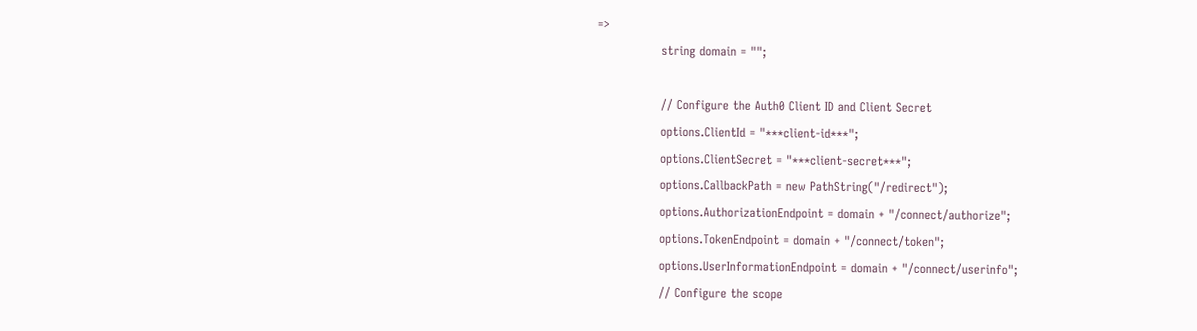=>
                string domain = "";

                // Configure the Auth0 Client ID and Client Secret
                options.ClientId = "***client-id***";
                options.ClientSecret = "***client-secret***";
                options.CallbackPath = new PathString("/redirect");
                options.AuthorizationEndpoint = domain + "/connect/authorize";
                options.TokenEndpoint = domain + "/connect/token";
                options.UserInformationEndpoint = domain + "/connect/userinfo";
                // Configure the scope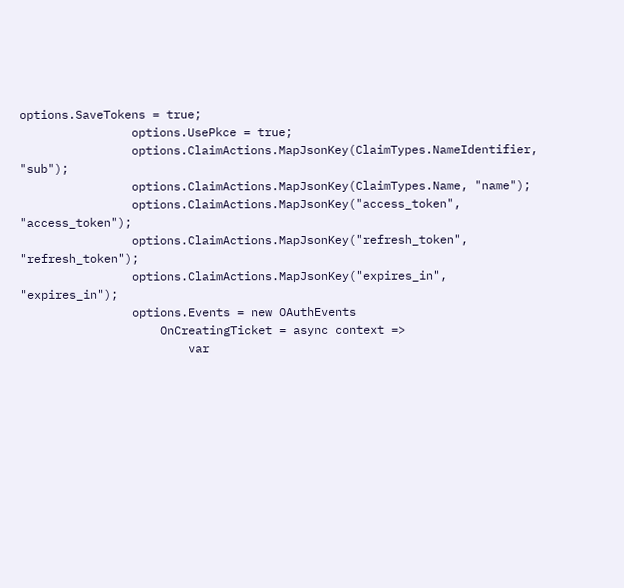options.SaveTokens = true;
                options.UsePkce = true;
                options.ClaimActions.MapJsonKey(ClaimTypes.NameIdentifier, "sub");
                options.ClaimActions.MapJsonKey(ClaimTypes.Name, "name");
                options.ClaimActions.MapJsonKey("access_token", "access_token");
                options.ClaimActions.MapJsonKey("refresh_token", "refresh_token");
                options.ClaimActions.MapJsonKey("expires_in", "expires_in");
                options.Events = new OAuthEvents
                    OnCreatingTicket = async context =>
                        var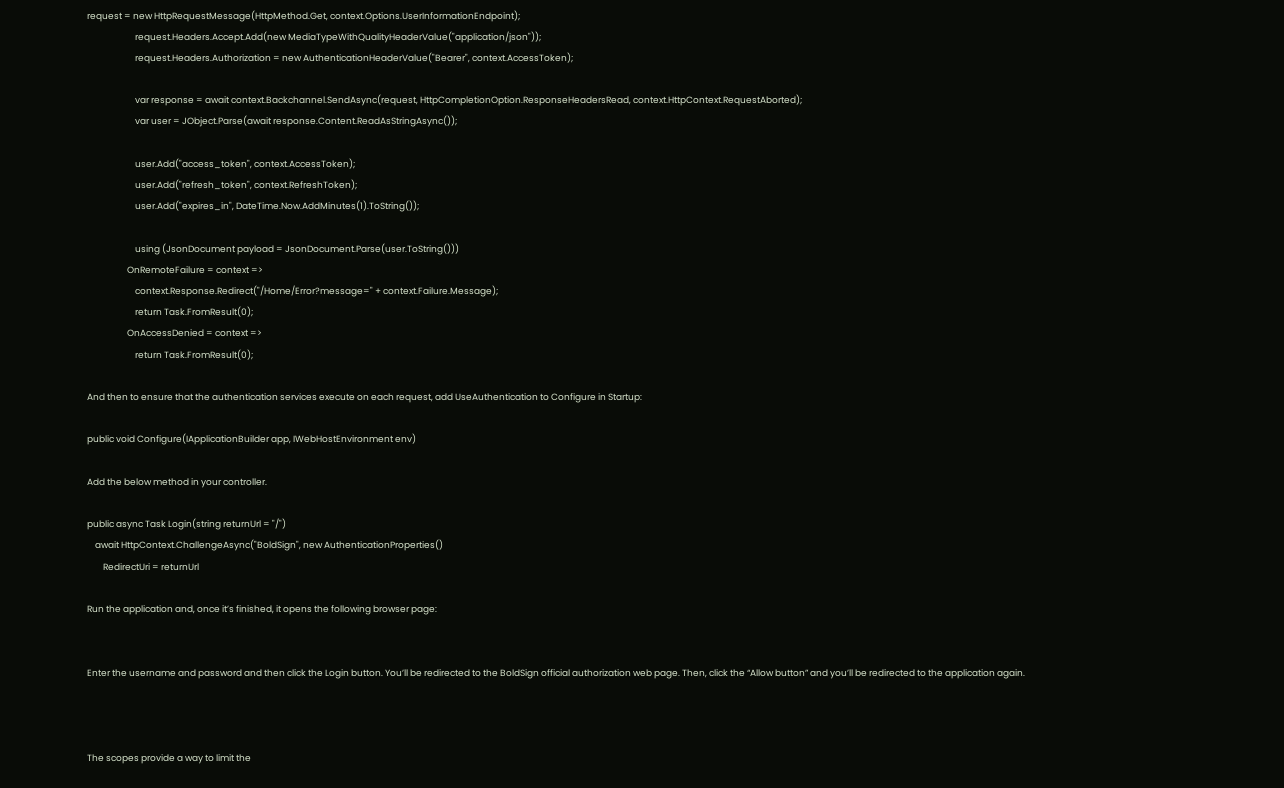request = new HttpRequestMessage(HttpMethod.Get, context.Options.UserInformationEndpoint);
                        request.Headers.Accept.Add(new MediaTypeWithQualityHeaderValue("application/json"));
                        request.Headers.Authorization = new AuthenticationHeaderValue("Bearer", context.AccessToken);

                        var response = await context.Backchannel.SendAsync(request, HttpCompletionOption.ResponseHeadersRead, context.HttpContext.RequestAborted);
                        var user = JObject.Parse(await response.Content.ReadAsStringAsync());

                        user.Add("access_token", context.AccessToken);
                        user.Add("refresh_token", context.RefreshToken);
                        user.Add("expires_in", DateTime.Now.AddMinutes(1).ToString());

                        using (JsonDocument payload = JsonDocument.Parse(user.ToString()))
                    OnRemoteFailure = context =>
                        context.Response.Redirect("/Home/Error?message=" + context.Failure.Message);
                        return Task.FromResult(0);
                    OnAccessDenied = context =>
                        return Task.FromResult(0);

And then to ensure that the authentication services execute on each request, add UseAuthentication to Configure in Startup:

public void Configure(IApplicationBuilder app, IWebHostEnvironment env)

Add the below method in your controller.

public async Task Login(string returnUrl = "/")
    await HttpContext.ChallengeAsync("BoldSign", new AuthenticationProperties()
        RedirectUri = returnUrl

Run the application and, once it’s finished, it opens the following browser page:


Enter the username and password and then click the Login button. You’ll be redirected to the BoldSign official authorization web page. Then, click the “Allow button” and you’ll be redirected to the application again.



The scopes provide a way to limit the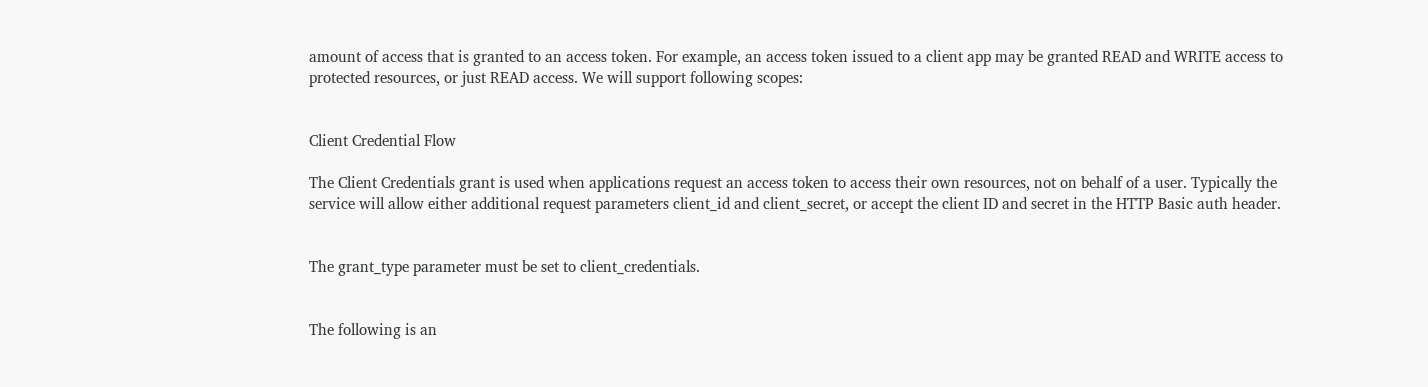amount of access that is granted to an access token. For example, an access token issued to a client app may be granted READ and WRITE access to protected resources, or just READ access. We will support following scopes:


Client Credential Flow

The Client Credentials grant is used when applications request an access token to access their own resources, not on behalf of a user. Typically the service will allow either additional request parameters client_id and client_secret, or accept the client ID and secret in the HTTP Basic auth header.


The grant_type parameter must be set to client_credentials.


The following is an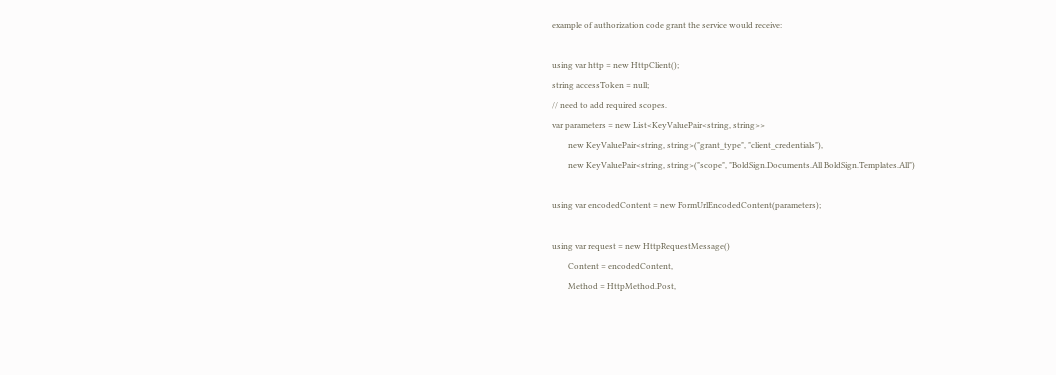example of authorization code grant the service would receive:

using var http = new HttpClient();
string accessToken = null;
// need to add required scopes.
var parameters = new List<KeyValuePair<string, string>>
        new KeyValuePair<string, string>("grant_type", "client_credentials"),
        new KeyValuePair<string, string>("scope", "BoldSign.Documents.All BoldSign.Templates.All")

using var encodedContent = new FormUrlEncodedContent(parameters);

using var request = new HttpRequestMessage()
        Content = encodedContent,
        Method = HttpMethod.Post,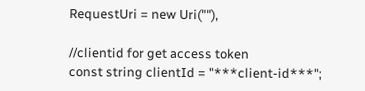RequestUri = new Uri(""),

//clientid for get access token
const string clientId = "***client-id***";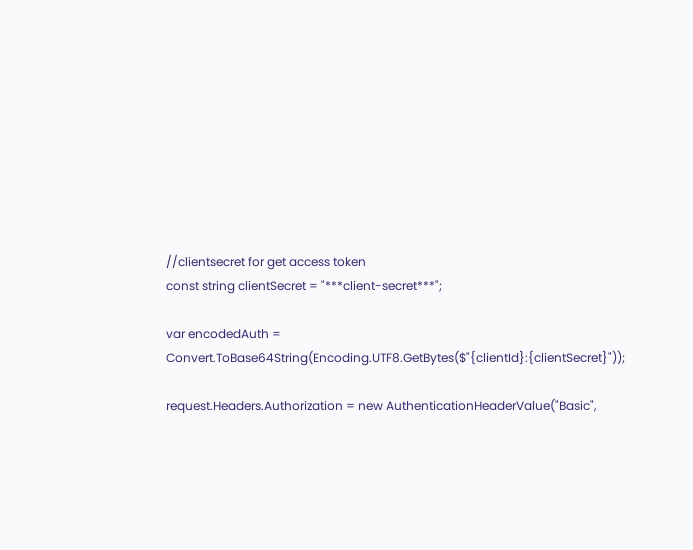//clientsecret for get access token
const string clientSecret = "***client-secret***";

var encodedAuth = Convert.ToBase64String(Encoding.UTF8.GetBytes($"{clientId}:{clientSecret}"));

request.Headers.Authorization = new AuthenticationHeaderValue("Basic",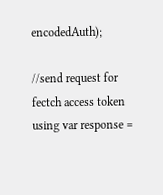encodedAuth);

//send request for fectch access token
using var response =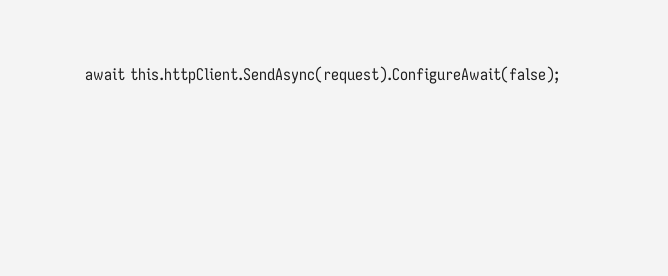await this.httpClient.SendAsync(request).ConfigureAwait(false);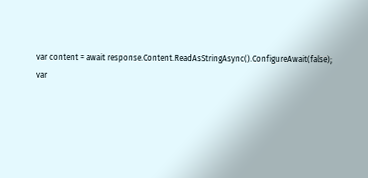var content = await response.Content.ReadAsStringAsync().ConfigureAwait(false);
var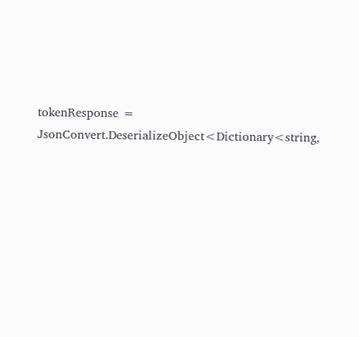tokenResponse = JsonConvert.DeserializeObject<Dictionary<string,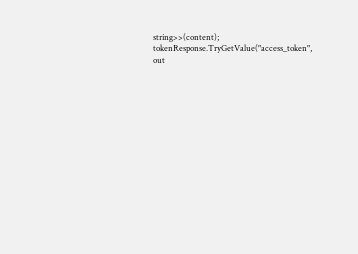string>>(content);
tokenResponse.TryGetValue("access_token", out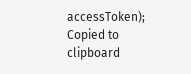accessToken);
Copied to clipboard